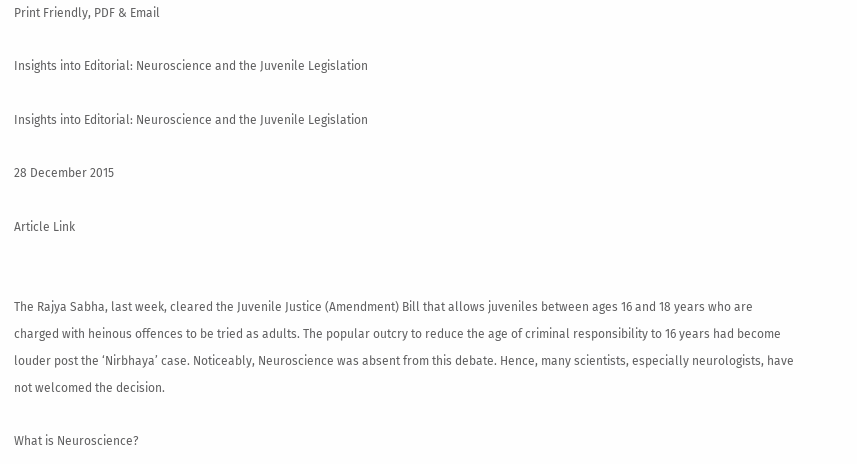Print Friendly, PDF & Email

Insights into Editorial: Neuroscience and the Juvenile Legislation

Insights into Editorial: Neuroscience and the Juvenile Legislation

28 December 2015

Article Link


The Rajya Sabha, last week, cleared the Juvenile Justice (Amendment) Bill that allows juveniles between ages 16 and 18 years who are charged with heinous offences to be tried as adults. The popular outcry to reduce the age of criminal responsibility to 16 years had become louder post the ‘Nirbhaya’ case. Noticeably, Neuroscience was absent from this debate. Hence, many scientists, especially neurologists, have not welcomed the decision.

What is Neuroscience?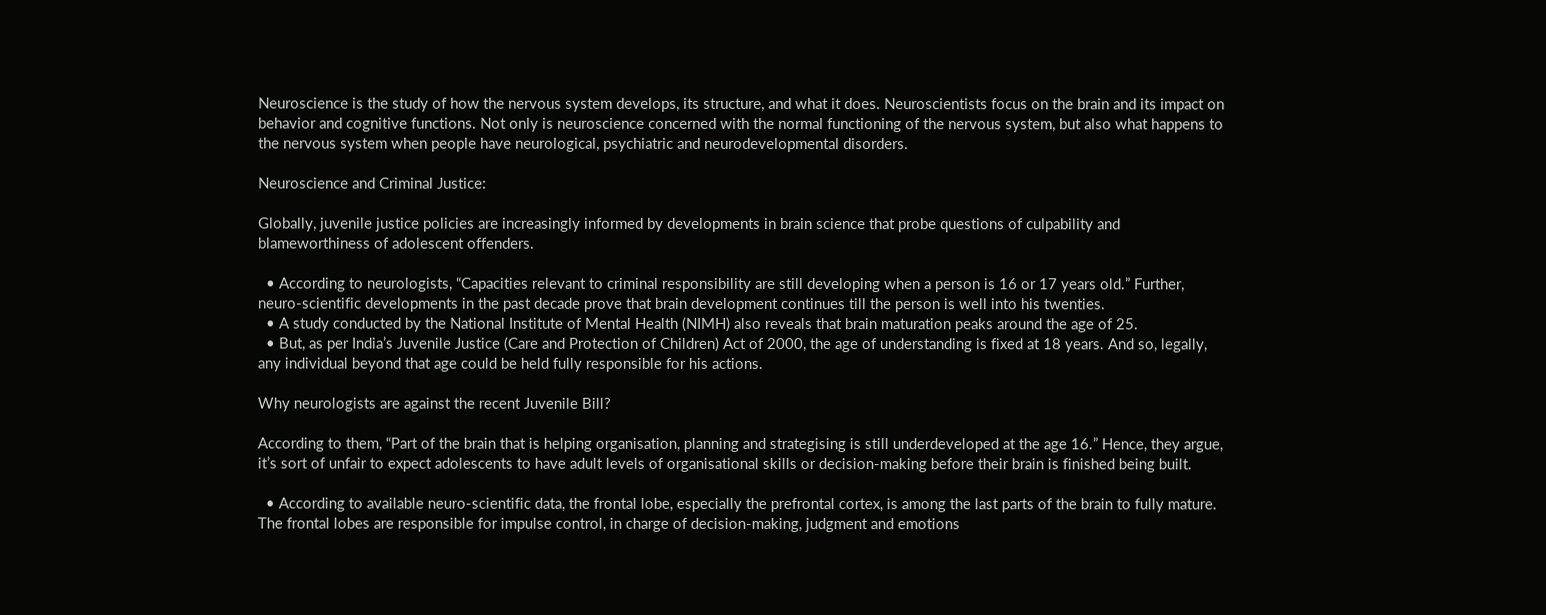Neuroscience is the study of how the nervous system develops, its structure, and what it does. Neuroscientists focus on the brain and its impact on behavior and cognitive functions. Not only is neuroscience concerned with the normal functioning of the nervous system, but also what happens to the nervous system when people have neurological, psychiatric and neurodevelopmental disorders.

Neuroscience and Criminal Justice:

Globally, juvenile justice policies are increasingly informed by developments in brain science that probe questions of culpability and blameworthiness of adolescent offenders.

  • According to neurologists, “Capacities relevant to criminal responsibility are still developing when a person is 16 or 17 years old.” Further, neuro-scientific developments in the past decade prove that brain development continues till the person is well into his twenties.
  • A study conducted by the National Institute of Mental Health (NIMH) also reveals that brain maturation peaks around the age of 25.
  • But, as per India’s Juvenile Justice (Care and Protection of Children) Act of 2000, the age of understanding is fixed at 18 years. And so, legally, any individual beyond that age could be held fully responsible for his actions.

Why neurologists are against the recent Juvenile Bill?

According to them, “Part of the brain that is helping organisation, planning and strategising is still underdeveloped at the age 16.” Hence, they argue, it’s sort of unfair to expect adolescents to have adult levels of organisational skills or decision-making before their brain is finished being built.

  • According to available neuro-scientific data, the frontal lobe, especially the prefrontal cortex, is among the last parts of the brain to fully mature. The frontal lobes are responsible for impulse control, in charge of decision-making, judgment and emotions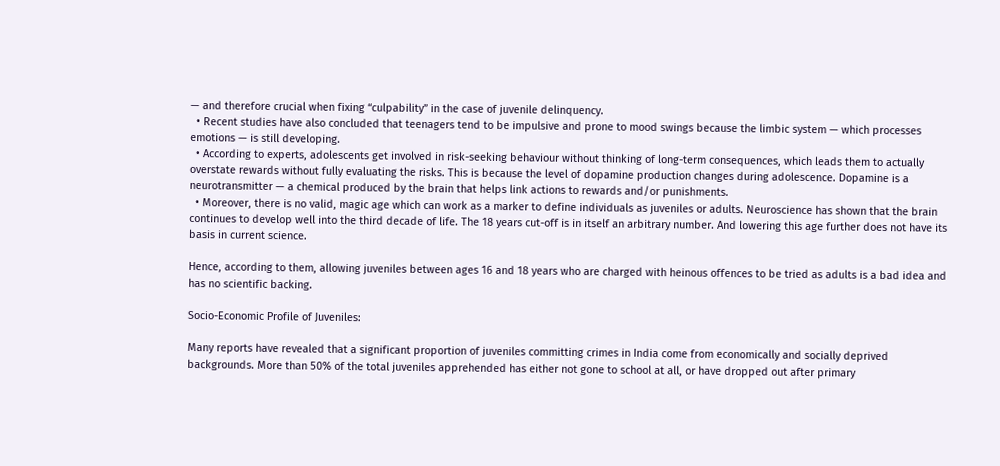— and therefore crucial when fixing “culpability” in the case of juvenile delinquency.
  • Recent studies have also concluded that teenagers tend to be impulsive and prone to mood swings because the limbic system — which processes emotions — is still developing.
  • According to experts, adolescents get involved in risk-seeking behaviour without thinking of long-term consequences, which leads them to actually overstate rewards without fully evaluating the risks. This is because the level of dopamine production changes during adolescence. Dopamine is a neurotransmitter — a chemical produced by the brain that helps link actions to rewards and/or punishments.
  • Moreover, there is no valid, magic age which can work as a marker to define individuals as juveniles or adults. Neuroscience has shown that the brain continues to develop well into the third decade of life. The 18 years cut-off is in itself an arbitrary number. And lowering this age further does not have its basis in current science.

Hence, according to them, allowing juveniles between ages 16 and 18 years who are charged with heinous offences to be tried as adults is a bad idea and has no scientific backing.

Socio-Economic Profile of Juveniles:

Many reports have revealed that a significant proportion of juveniles committing crimes in India come from economically and socially deprived backgrounds. More than 50% of the total juveniles apprehended has either not gone to school at all, or have dropped out after primary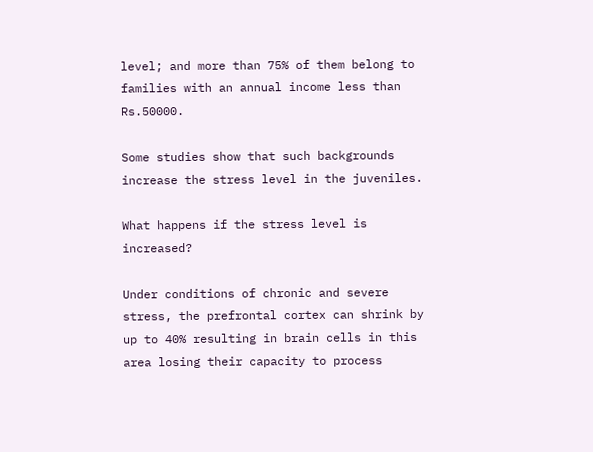level; and more than 75% of them belong to families with an annual income less than Rs.50000.

Some studies show that such backgrounds increase the stress level in the juveniles.

What happens if the stress level is increased?

Under conditions of chronic and severe stress, the prefrontal cortex can shrink by up to 40% resulting in brain cells in this area losing their capacity to process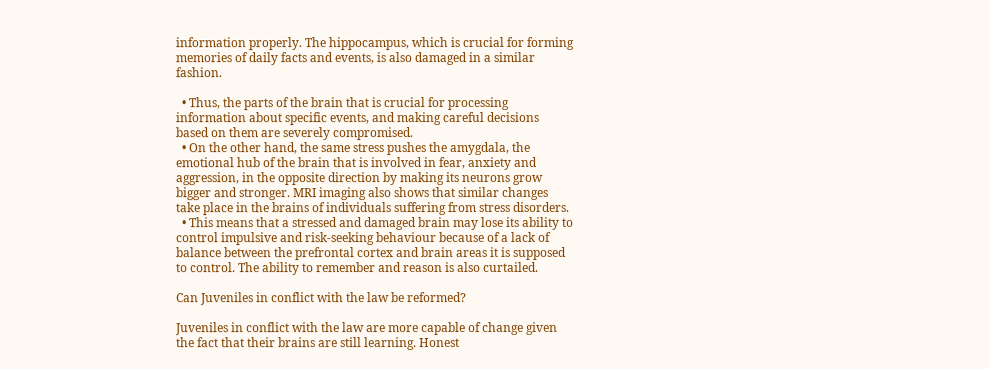information properly. The hippocampus, which is crucial for forming memories of daily facts and events, is also damaged in a similar fashion.

  • Thus, the parts of the brain that is crucial for processing information about specific events, and making careful decisions based on them are severely compromised.
  • On the other hand, the same stress pushes the amygdala, the emotional hub of the brain that is involved in fear, anxiety and aggression, in the opposite direction by making its neurons grow bigger and stronger. MRI imaging also shows that similar changes take place in the brains of individuals suffering from stress disorders.
  • This means that a stressed and damaged brain may lose its ability to control impulsive and risk-seeking behaviour because of a lack of balance between the prefrontal cortex and brain areas it is supposed to control. The ability to remember and reason is also curtailed.

Can Juveniles in conflict with the law be reformed?

Juveniles in conflict with the law are more capable of change given the fact that their brains are still learning. Honest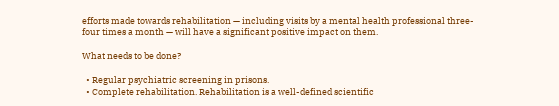efforts made towards rehabilitation — including visits by a mental health professional three-four times a month — will have a significant positive impact on them.

What needs to be done?

  • Regular psychiatric screening in prisons.
  • Complete rehabilitation. Rehabilitation is a well-defined scientific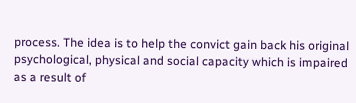process. The idea is to help the convict gain back his original psychological, physical and social capacity which is impaired as a result of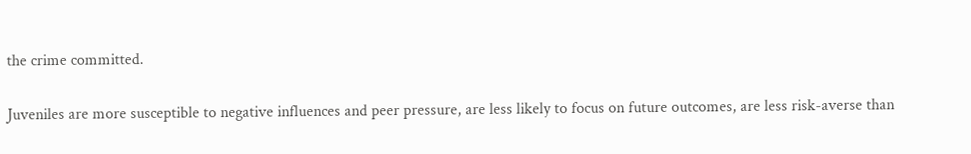the crime committed.


Juveniles are more susceptible to negative influences and peer pressure, are less likely to focus on future outcomes, are less risk-averse than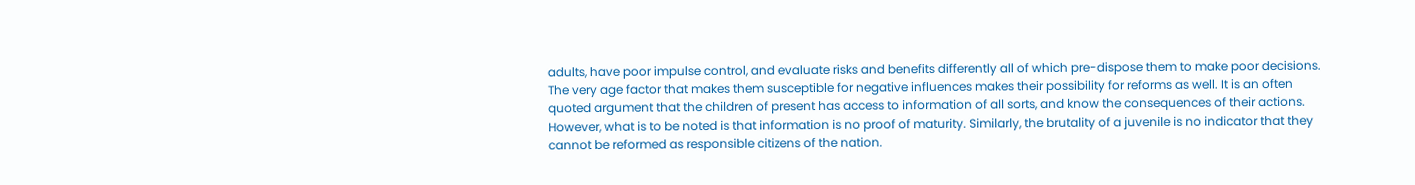adults, have poor impulse control, and evaluate risks and benefits differently all of which pre-dispose them to make poor decisions. The very age factor that makes them susceptible for negative influences makes their possibility for reforms as well. It is an often quoted argument that the children of present has access to information of all sorts, and know the consequences of their actions. However, what is to be noted is that information is no proof of maturity. Similarly, the brutality of a juvenile is no indicator that they cannot be reformed as responsible citizens of the nation.